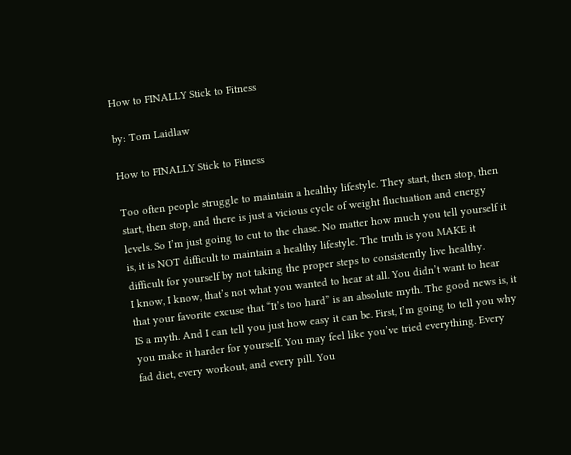How to FINALLY Stick to Fitness

by: Tom Laidlaw

How to FINALLY Stick to Fitness

Too often people struggle to maintain a healthy lifestyle. They start, then stop, then start, then stop, and there is just a vicious cycle of weight fluctuation and energy levels. So I’m just going to cut to the chase. No matter how much you tell yourself it is, it is NOT difficult to maintain a healthy lifestyle. The truth is you MAKE it difficult for yourself by not taking the proper steps to consistently live healthy.
I know, I know, that’s not what you wanted to hear at all. You didn’t want to hear that your favorite excuse that “It’s too hard” is an absolute myth. The good news is, it IS a myth. And I can tell you just how easy it can be. First, I’m going to tell you why you make it harder for yourself. You may feel like you’ve tried everything. Every fad diet, every workout, and every pill. You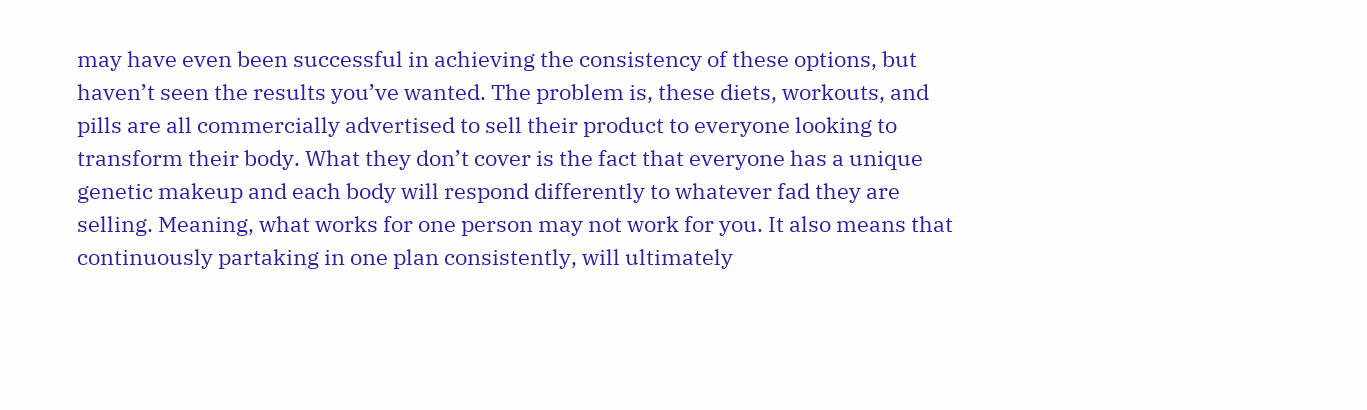may have even been successful in achieving the consistency of these options, but haven’t seen the results you’ve wanted. The problem is, these diets, workouts, and pills are all commercially advertised to sell their product to everyone looking to transform their body. What they don’t cover is the fact that everyone has a unique genetic makeup and each body will respond differently to whatever fad they are selling. Meaning, what works for one person may not work for you. It also means that continuously partaking in one plan consistently, will ultimately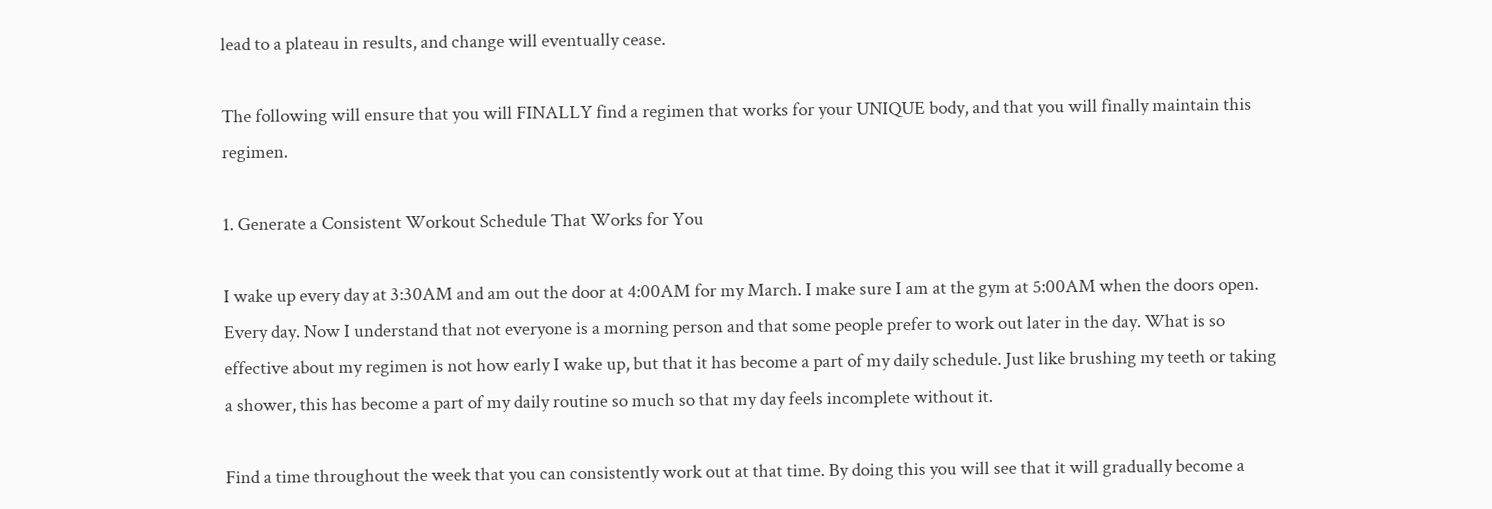lead to a plateau in results, and change will eventually cease.

The following will ensure that you will FINALLY find a regimen that works for your UNIQUE body, and that you will finally maintain this regimen.

1. Generate a Consistent Workout Schedule That Works for You

I wake up every day at 3:30AM and am out the door at 4:00AM for my March. I make sure I am at the gym at 5:00AM when the doors open. Every day. Now I understand that not everyone is a morning person and that some people prefer to work out later in the day. What is so effective about my regimen is not how early I wake up, but that it has become a part of my daily schedule. Just like brushing my teeth or taking a shower, this has become a part of my daily routine so much so that my day feels incomplete without it.

Find a time throughout the week that you can consistently work out at that time. By doing this you will see that it will gradually become a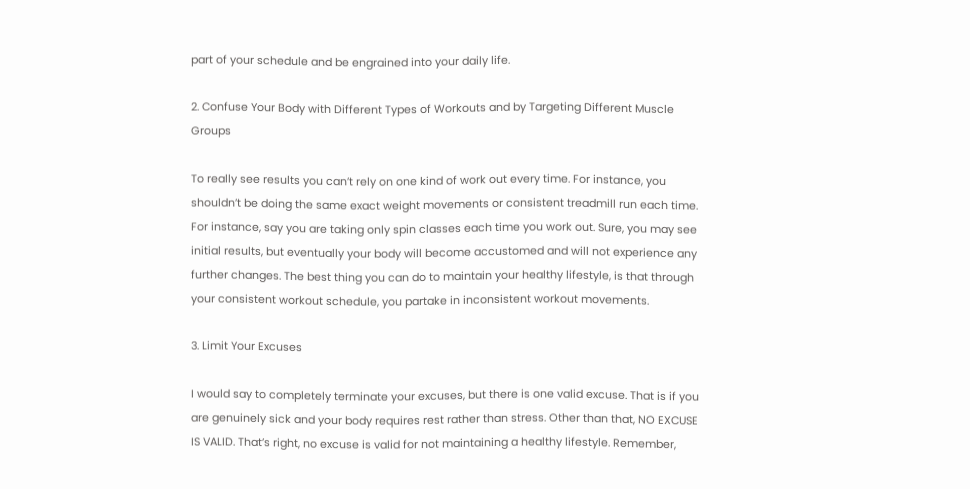part of your schedule and be engrained into your daily life.

2. Confuse Your Body with Different Types of Workouts and by Targeting Different Muscle Groups

To really see results you can’t rely on one kind of work out every time. For instance, you shouldn’t be doing the same exact weight movements or consistent treadmill run each time. For instance, say you are taking only spin classes each time you work out. Sure, you may see initial results, but eventually your body will become accustomed and will not experience any further changes. The best thing you can do to maintain your healthy lifestyle, is that through your consistent workout schedule, you partake in inconsistent workout movements.

3. Limit Your Excuses

I would say to completely terminate your excuses, but there is one valid excuse. That is if you are genuinely sick and your body requires rest rather than stress. Other than that, NO EXCUSE IS VALID. That’s right, no excuse is valid for not maintaining a healthy lifestyle. Remember,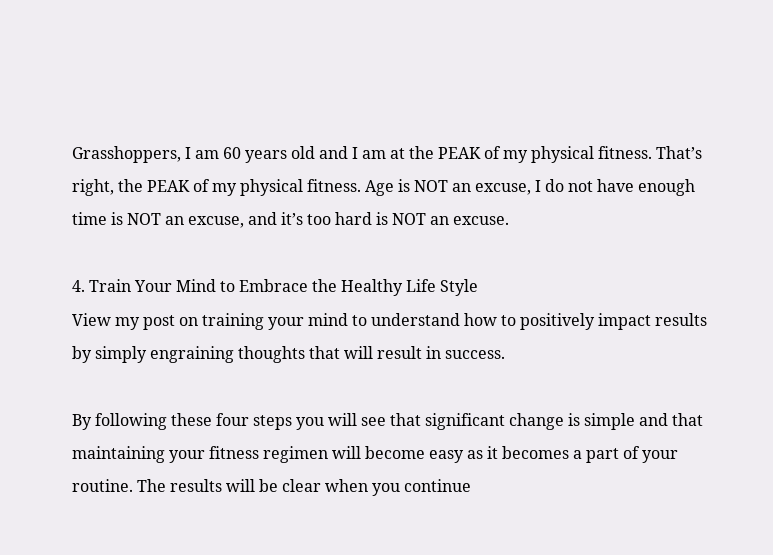Grasshoppers, I am 60 years old and I am at the PEAK of my physical fitness. That’s right, the PEAK of my physical fitness. Age is NOT an excuse, I do not have enough time is NOT an excuse, and it’s too hard is NOT an excuse.

4. Train Your Mind to Embrace the Healthy Life Style
View my post on training your mind to understand how to positively impact results by simply engraining thoughts that will result in success.

By following these four steps you will see that significant change is simple and that maintaining your fitness regimen will become easy as it becomes a part of your routine. The results will be clear when you continue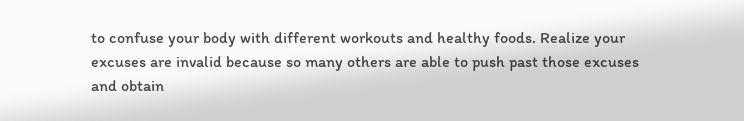to confuse your body with different workouts and healthy foods. Realize your excuses are invalid because so many others are able to push past those excuses and obtain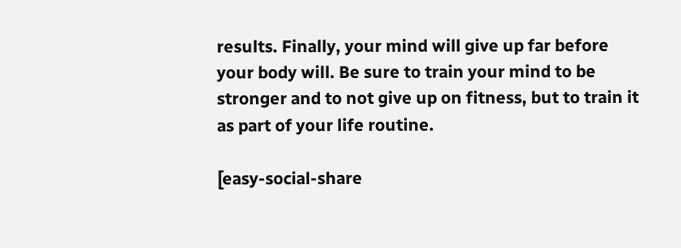results. Finally, your mind will give up far before your body will. Be sure to train your mind to be stronger and to not give up on fitness, but to train it as part of your life routine.

[easy-social-share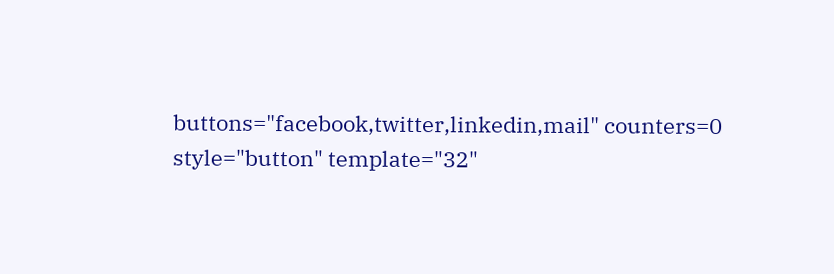buttons="facebook,twitter,linkedin,mail" counters=0 style="button" template="32"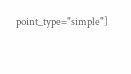point_type="simple"]